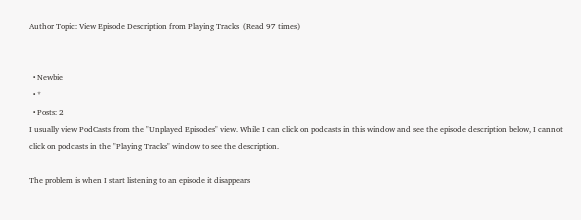Author Topic: View Episode Description from Playing Tracks  (Read 97 times)


  • Newbie
  • *
  • Posts: 2
I usually view PodCasts from the "Unplayed Episodes" view. While I can click on podcasts in this window and see the episode description below, I cannot click on podcasts in the "Playing Tracks" window to see the description.

The problem is when I start listening to an episode it disappears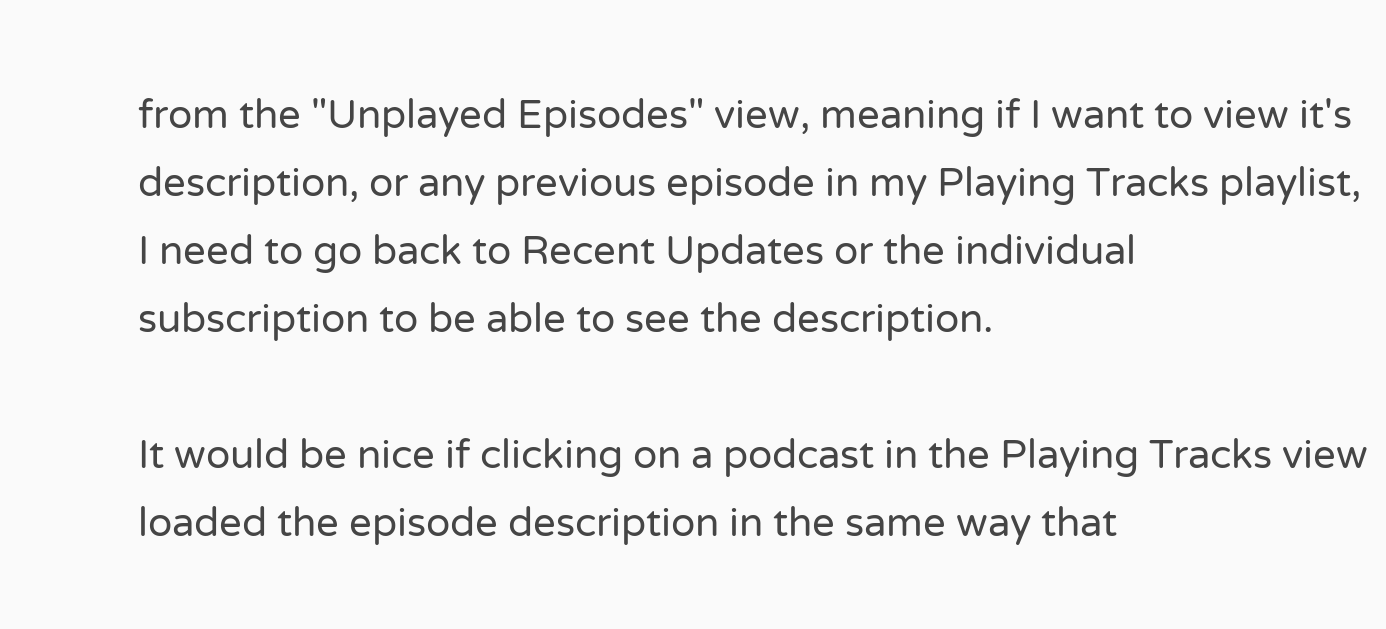from the "Unplayed Episodes" view, meaning if I want to view it's description, or any previous episode in my Playing Tracks playlist, I need to go back to Recent Updates or the individual subscription to be able to see the description.

It would be nice if clicking on a podcast in the Playing Tracks view loaded the episode description in the same way that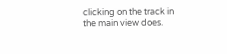clicking on the track in the main view does.